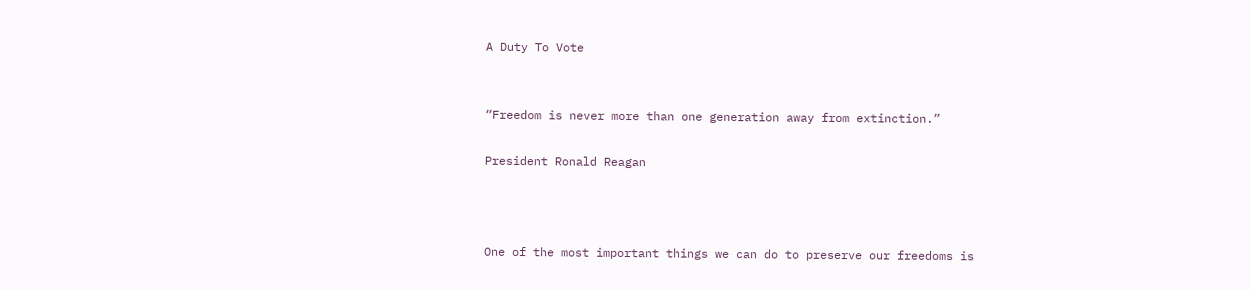A Duty To Vote


“Freedom is never more than one generation away from extinction.”

President Ronald Reagan



One of the most important things we can do to preserve our freedoms is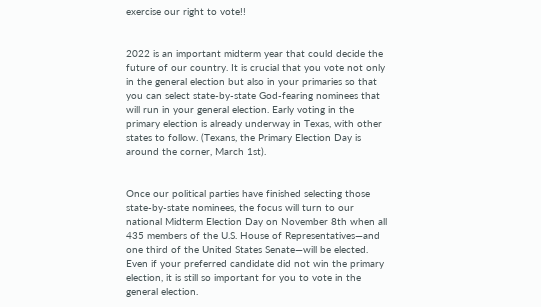exercise our right to vote!!


2022 is an important midterm year that could decide the future of our country. It is crucial that you vote not only in the general election but also in your primaries so that you can select state-by-state God-fearing nominees that will run in your general election. Early voting in the primary election is already underway in Texas, with other states to follow. (Texans, the Primary Election Day is around the corner, March 1st).


Once our political parties have finished selecting those state-by-state nominees, the focus will turn to our national Midterm Election Day on November 8th when all 435 members of the U.S. House of Representatives—and one third of the United States Senate—will be elected.  Even if your preferred candidate did not win the primary election, it is still so important for you to vote in the general election.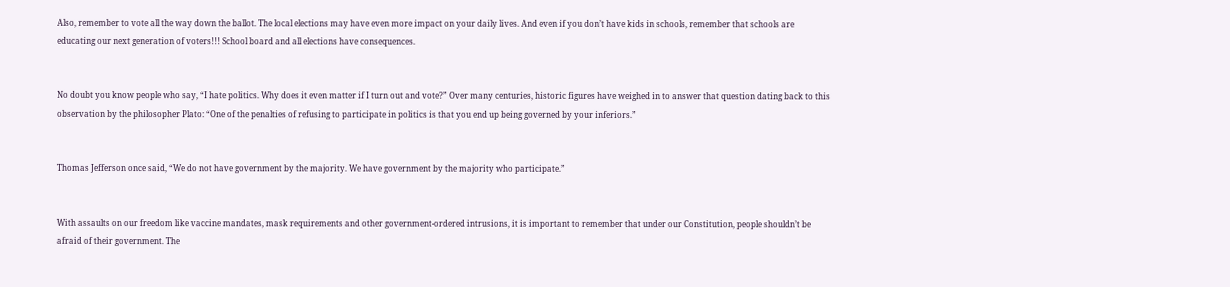Also, remember to vote all the way down the ballot. The local elections may have even more impact on your daily lives. And even if you don’t have kids in schools, remember that schools are educating our next generation of voters!!! School board and all elections have consequences.


No doubt you know people who say, “I hate politics. Why does it even matter if I turn out and vote?” Over many centuries, historic figures have weighed in to answer that question dating back to this observation by the philosopher Plato: “One of the penalties of refusing to participate in politics is that you end up being governed by your inferiors.”


Thomas Jefferson once said, “We do not have government by the majority. We have government by the majority who participate.”


With assaults on our freedom like vaccine mandates, mask requirements and other government-ordered intrusions, it is important to remember that under our Constitution, people shouldn’t be afraid of their government. The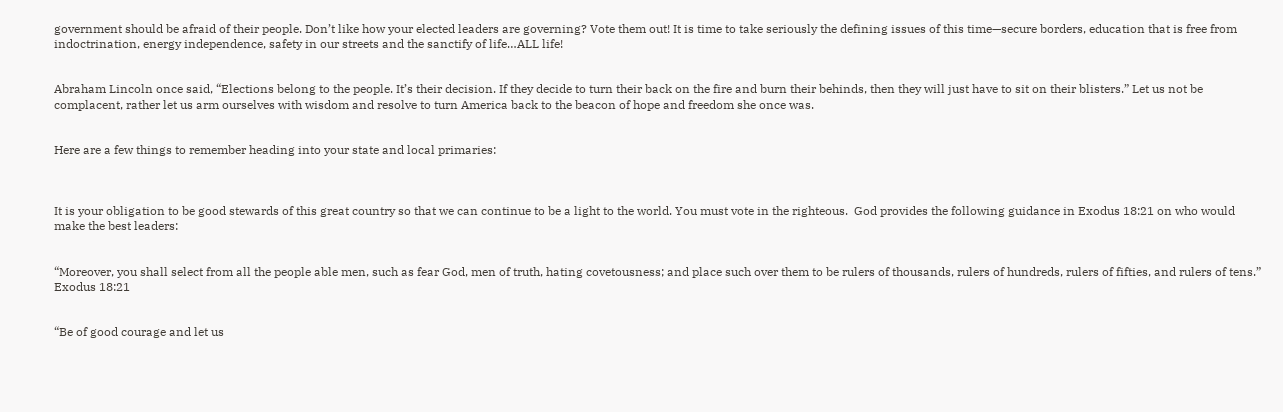government should be afraid of their people. Don’t like how your elected leaders are governing? Vote them out! It is time to take seriously the defining issues of this time—secure borders, education that is free from indoctrination, energy independence, safety in our streets and the sanctify of life…ALL life!


Abraham Lincoln once said, “Elections belong to the people. It’s their decision. If they decide to turn their back on the fire and burn their behinds, then they will just have to sit on their blisters.” Let us not be complacent, rather let us arm ourselves with wisdom and resolve to turn America back to the beacon of hope and freedom she once was.


Here are a few things to remember heading into your state and local primaries:



It is your obligation to be good stewards of this great country so that we can continue to be a light to the world. You must vote in the righteous.  God provides the following guidance in Exodus 18:21 on who would make the best leaders:


“Moreover, you shall select from all the people able men, such as fear God, men of truth, hating covetousness; and place such over them to be rulers of thousands, rulers of hundreds, rulers of fifties, and rulers of tens.” Exodus 18:21


“Be of good courage and let us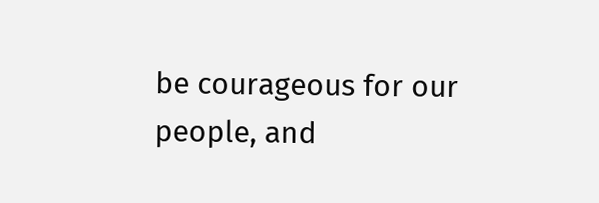be courageous for our people, and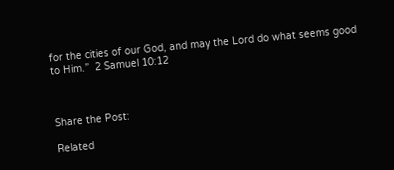for the cities of our God, and may the Lord do what seems good to Him.”  2 Samuel 10:12



Share the Post:

Related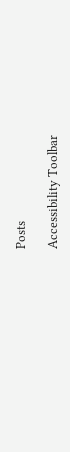Posts

Accessibility Toolbar